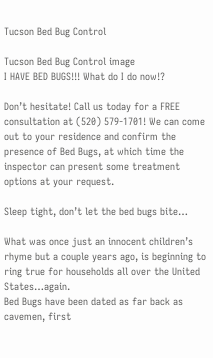Tucson Bed Bug Control

Tucson Bed Bug Control image
I HAVE BED BUGS!!! What do I do now!?

Don’t hesitate! Call us today for a FREE consultation at (520) 579-1701! We can come out to your residence and confirm the presence of Bed Bugs, at which time the inspector can present some treatment options at your request.

Sleep tight, don’t let the bed bugs bite…

What was once just an innocent children’s rhyme but a couple years ago, is beginning to ring true for households all over the United States…again.
Bed Bugs have been dated as far back as cavemen, first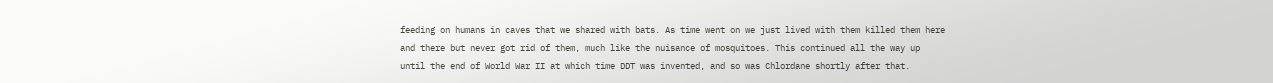feeding on humans in caves that we shared with bats. As time went on we just lived with them killed them here and there but never got rid of them, much like the nuisance of mosquitoes. This continued all the way up until the end of World War II at which time DDT was invented, and so was Chlordane shortly after that.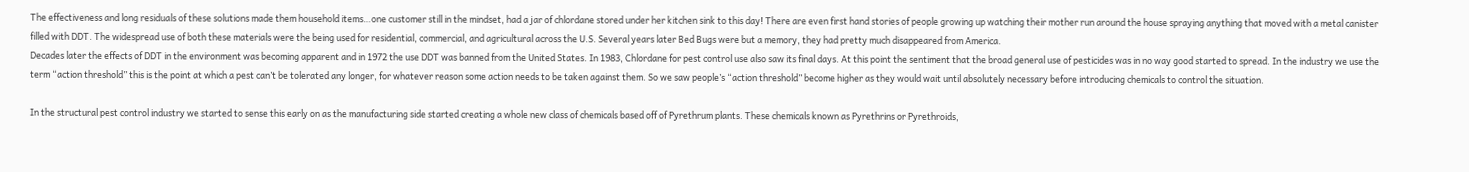The effectiveness and long residuals of these solutions made them household items…one customer still in the mindset, had a jar of chlordane stored under her kitchen sink to this day! There are even first hand stories of people growing up watching their mother run around the house spraying anything that moved with a metal canister filled with DDT. The widespread use of both these materials were the being used for residential, commercial, and agricultural across the U.S. Several years later Bed Bugs were but a memory, they had pretty much disappeared from America.
Decades later the effects of DDT in the environment was becoming apparent and in 1972 the use DDT was banned from the United States. In 1983, Chlordane for pest control use also saw its final days. At this point the sentiment that the broad general use of pesticides was in no way good started to spread. In the industry we use the term “action threshold” this is the point at which a pest can’t be tolerated any longer, for whatever reason some action needs to be taken against them. So we saw people’s “action threshold” become higher as they would wait until absolutely necessary before introducing chemicals to control the situation.

In the structural pest control industry we started to sense this early on as the manufacturing side started creating a whole new class of chemicals based off of Pyrethrum plants. These chemicals known as Pyrethrins or Pyrethroids,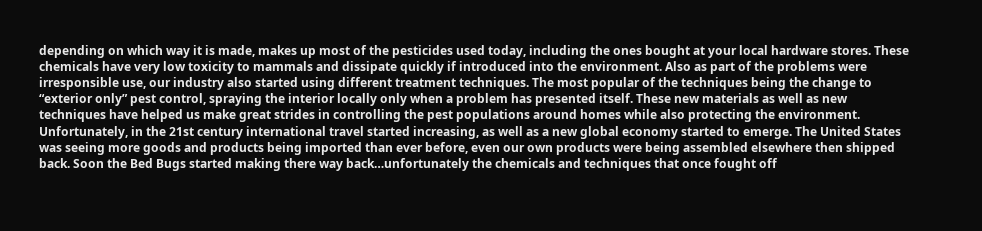depending on which way it is made, makes up most of the pesticides used today, including the ones bought at your local hardware stores. These chemicals have very low toxicity to mammals and dissipate quickly if introduced into the environment. Also as part of the problems were irresponsible use, our industry also started using different treatment techniques. The most popular of the techniques being the change to “exterior only” pest control, spraying the interior locally only when a problem has presented itself. These new materials as well as new techniques have helped us make great strides in controlling the pest populations around homes while also protecting the environment.
Unfortunately, in the 21st century international travel started increasing, as well as a new global economy started to emerge. The United States was seeing more goods and products being imported than ever before, even our own products were being assembled elsewhere then shipped back. Soon the Bed Bugs started making there way back…unfortunately the chemicals and techniques that once fought off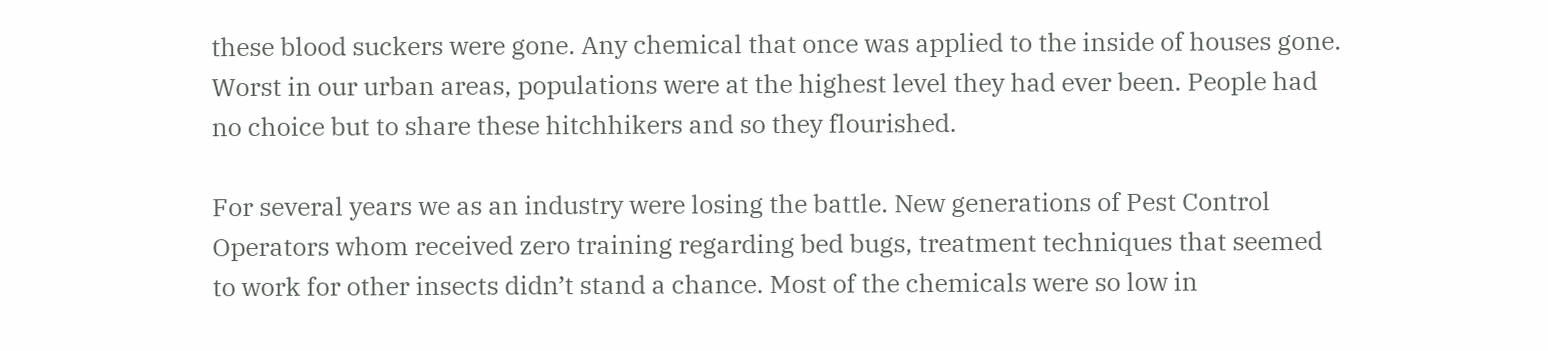these blood suckers were gone. Any chemical that once was applied to the inside of houses gone. Worst in our urban areas, populations were at the highest level they had ever been. People had no choice but to share these hitchhikers and so they flourished.

For several years we as an industry were losing the battle. New generations of Pest Control Operators whom received zero training regarding bed bugs, treatment techniques that seemed to work for other insects didn’t stand a chance. Most of the chemicals were so low in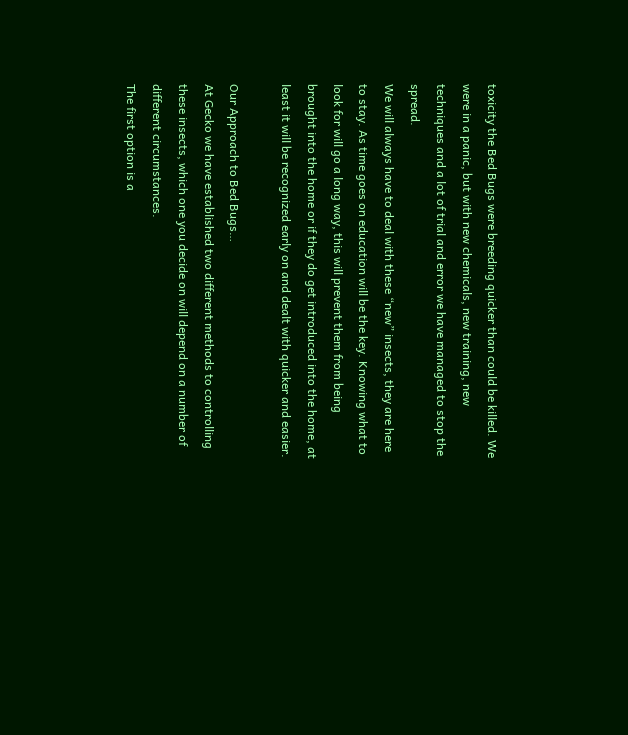toxicity the Bed Bugs were breeding quicker than could be killed. We were in a panic, but with new chemicals, new training, new techniques and a lot of trial and error we have managed to stop the spread.
We will always have to deal with these “new” insects, they are here to stay. As time goes on education will be the key. Knowing what to look for will go a long way, this will prevent them from being brought into the home or if they do get introduced into the home, at least it will be recognized early on and dealt with quicker and easier.

Our Approach to Bed Bugs…
At Gecko we have established two different methods to controlling these insects, which one you decide on will depend on a number of different circumstances.
The first option is a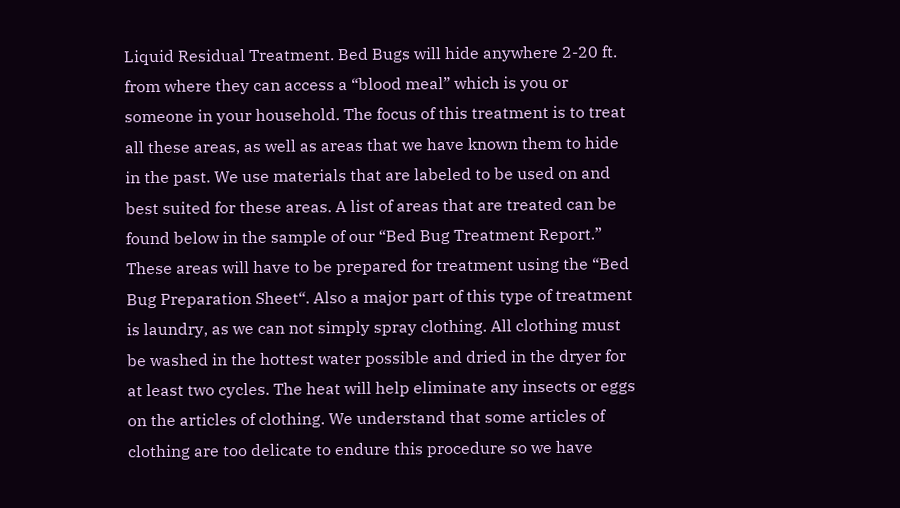Liquid Residual Treatment. Bed Bugs will hide anywhere 2-20 ft. from where they can access a “blood meal” which is you or someone in your household. The focus of this treatment is to treat all these areas, as well as areas that we have known them to hide in the past. We use materials that are labeled to be used on and best suited for these areas. A list of areas that are treated can be found below in the sample of our “Bed Bug Treatment Report.” These areas will have to be prepared for treatment using the “Bed Bug Preparation Sheet“. Also a major part of this type of treatment is laundry, as we can not simply spray clothing. All clothing must be washed in the hottest water possible and dried in the dryer for at least two cycles. The heat will help eliminate any insects or eggs on the articles of clothing. We understand that some articles of clothing are too delicate to endure this procedure so we have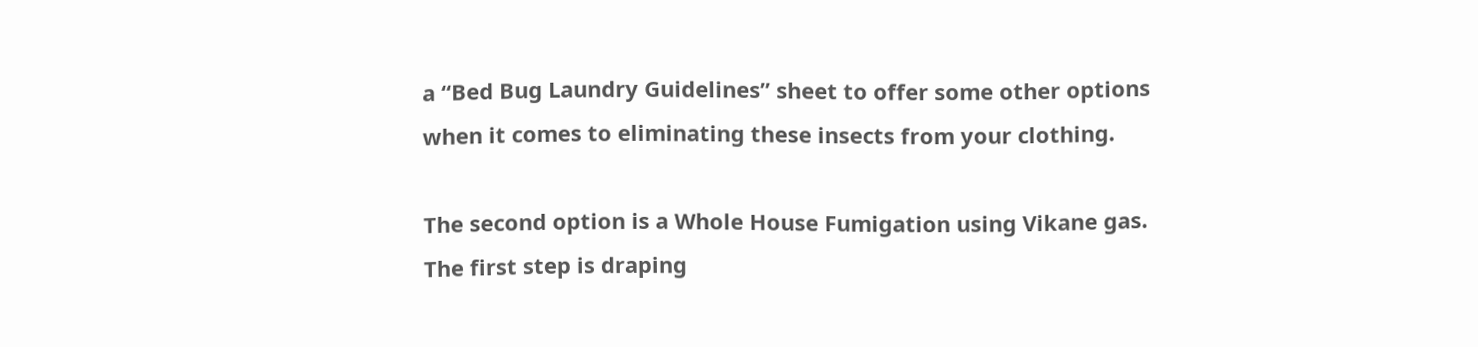a “Bed Bug Laundry Guidelines” sheet to offer some other options when it comes to eliminating these insects from your clothing.

The second option is a Whole House Fumigation using Vikane gas. The first step is draping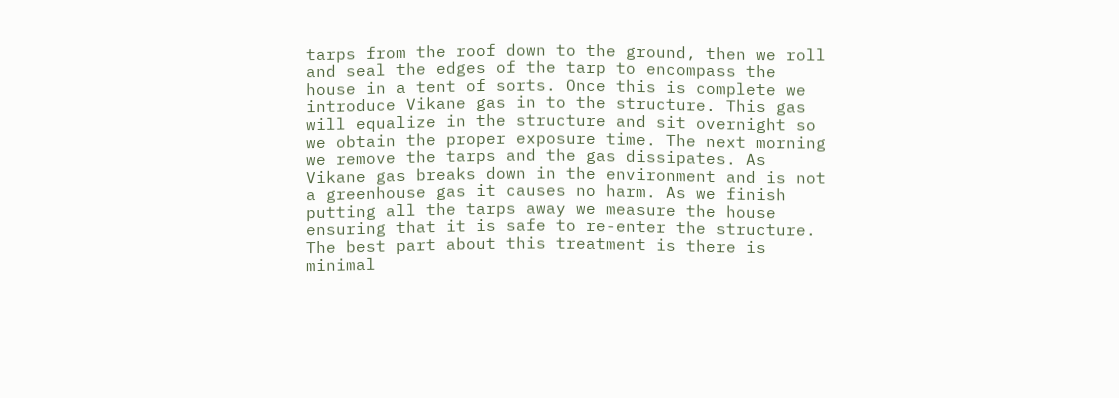tarps from the roof down to the ground, then we roll and seal the edges of the tarp to encompass the house in a tent of sorts. Once this is complete we introduce Vikane gas in to the structure. This gas will equalize in the structure and sit overnight so we obtain the proper exposure time. The next morning we remove the tarps and the gas dissipates. As Vikane gas breaks down in the environment and is not a greenhouse gas it causes no harm. As we finish putting all the tarps away we measure the house ensuring that it is safe to re-enter the structure. The best part about this treatment is there is minimal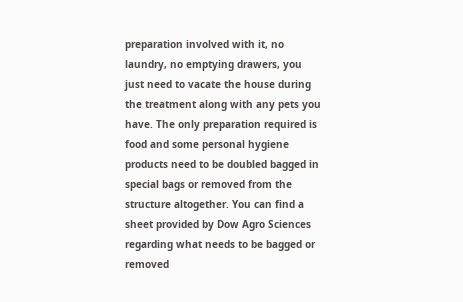preparation involved with it, no laundry, no emptying drawers, you just need to vacate the house during the treatment along with any pets you have. The only preparation required is food and some personal hygiene products need to be doubled bagged in special bags or removed from the structure altogether. You can find a sheet provided by Dow Agro Sciences regarding what needs to be bagged or removed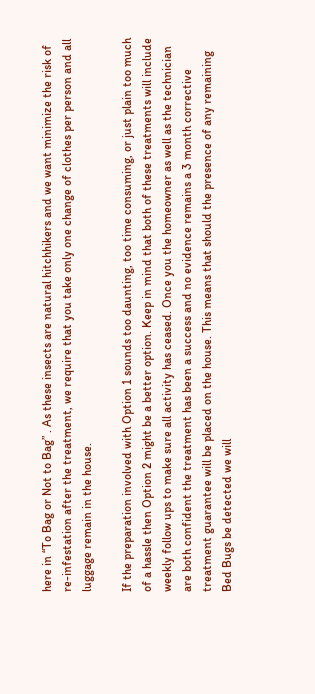here in “To Bag or Not to Bag” . As these insects are natural hitchhikers and we want minimize the risk of re-infestation after the treatment, we require that you take only one change of clothes per person and all luggage remain in the house.

If the preparation involved with Option 1 sounds too daunting, too time consuming, or just plain too much of a hassle then Option 2 might be a better option. Keep in mind that both of these treatments will include weekly follow ups to make sure all activity has ceased. Once you the homeowner as well as the technician are both confident the treatment has been a success and no evidence remains a 3 month corrective treatment guarantee will be placed on the house. This means that should the presence of any remaining Bed Bugs be detected we will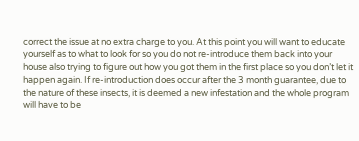correct the issue at no extra charge to you. At this point you will want to educate yourself as to what to look for so you do not re-introduce them back into your house also trying to figure out how you got them in the first place so you don’t let it happen again. If re-introduction does occur after the 3 month guarantee, due to the nature of these insects, it is deemed a new infestation and the whole program will have to be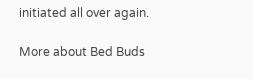initiated all over again.

More about Bed Buds